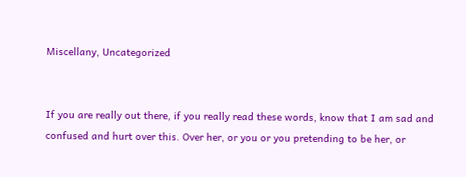Miscellany, Uncategorized


If you are really out there, if you really read these words, know that I am sad and confused and hurt over this. Over her, or you or you pretending to be her, or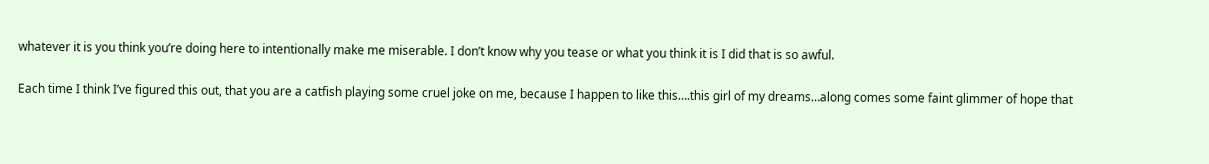whatever it is you think you’re doing here to intentionally make me miserable. I don’t know why you tease or what you think it is I did that is so awful.

Each time I think I’ve figured this out, that you are a catfish playing some cruel joke on me, because I happen to like this….this girl of my dreams…along comes some faint glimmer of hope that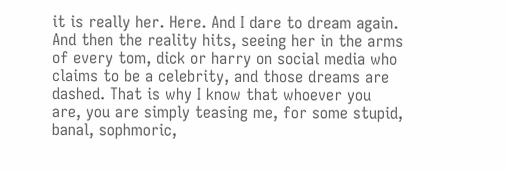it is really her. Here. And I dare to dream again. And then the reality hits, seeing her in the arms of every tom, dick or harry on social media who claims to be a celebrity, and those dreams are dashed. That is why I know that whoever you are, you are simply teasing me, for some stupid, banal, sophmoric,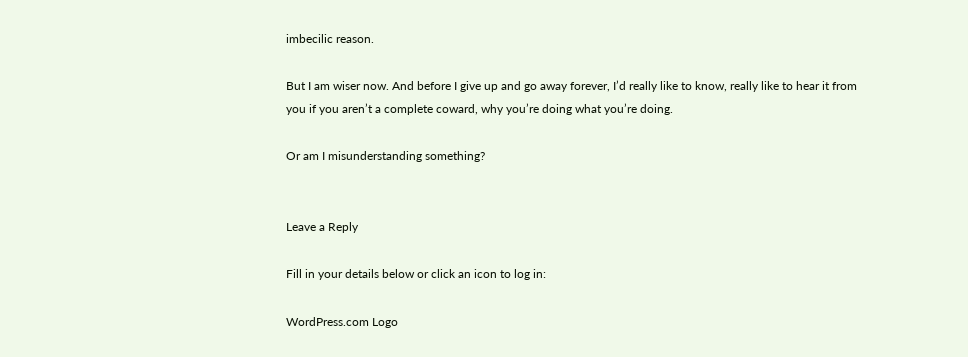imbecilic reason.

But I am wiser now. And before I give up and go away forever, I’d really like to know, really like to hear it from you if you aren’t a complete coward, why you’re doing what you’re doing.

Or am I misunderstanding something?


Leave a Reply

Fill in your details below or click an icon to log in:

WordPress.com Logo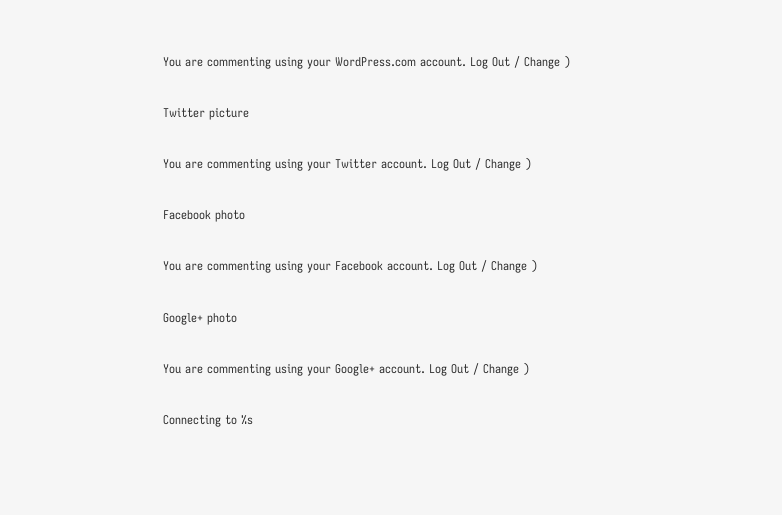You are commenting using your WordPress.com account. Log Out / Change )

Twitter picture

You are commenting using your Twitter account. Log Out / Change )

Facebook photo

You are commenting using your Facebook account. Log Out / Change )

Google+ photo

You are commenting using your Google+ account. Log Out / Change )

Connecting to %s